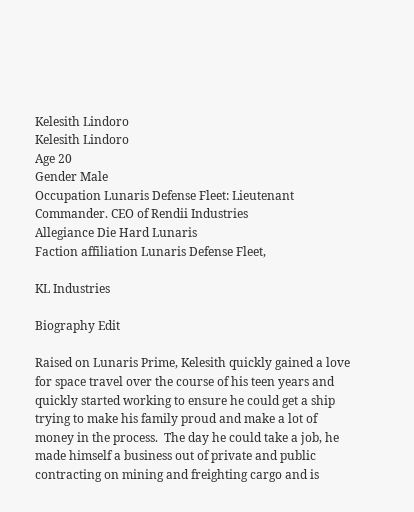Kelesith Lindoro
Kelesith Lindoro
Age 20
Gender Male
Occupation Lunaris Defense Fleet: Lieutenant Commander. CEO of Rendii Industries
Allegiance Die Hard Lunaris
Faction affiliation Lunaris Defense Fleet,

KL Industries

Biography Edit

Raised on Lunaris Prime, Kelesith quickly gained a love for space travel over the course of his teen years and quickly started working to ensure he could get a ship trying to make his family proud and make a lot of money in the process.  The day he could take a job, he made himself a business out of private and public contracting on mining and freighting cargo and is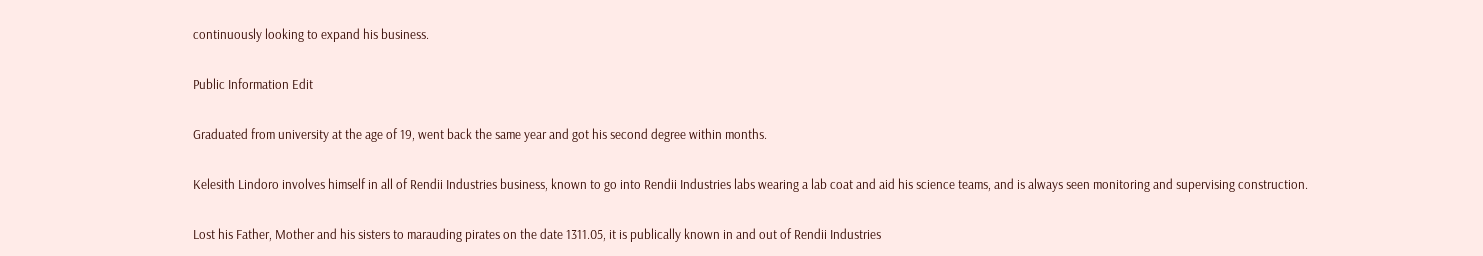continuously looking to expand his business.

Public Information Edit

Graduated from university at the age of 19, went back the same year and got his second degree within months.

Kelesith Lindoro involves himself in all of Rendii Industries business, known to go into Rendii Industries labs wearing a lab coat and aid his science teams, and is always seen monitoring and supervising construction.

Lost his Father, Mother and his sisters to marauding pirates on the date 1311.05, it is publically known in and out of Rendii Industries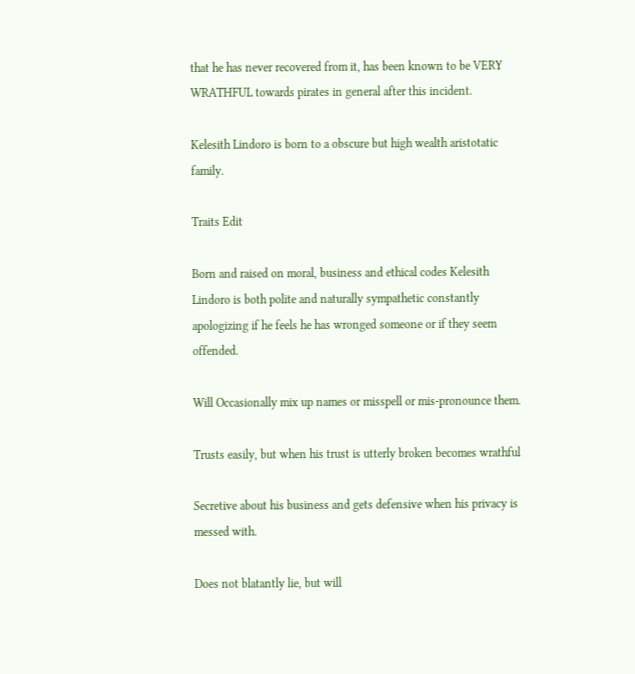that he has never recovered from it, has been known to be VERY WRATHFUL towards pirates in general after this incident.

Kelesith Lindoro is born to a obscure but high wealth aristotatic family.

Traits Edit

Born and raised on moral, business and ethical codes Kelesith Lindoro is both polite and naturally sympathetic constantly apologizing if he feels he has wronged someone or if they seem offended.

Will Occasionally mix up names or misspell or mis-pronounce them.

Trusts easily, but when his trust is utterly broken becomes wrathful

Secretive about his business and gets defensive when his privacy is messed with.

Does not blatantly lie, but will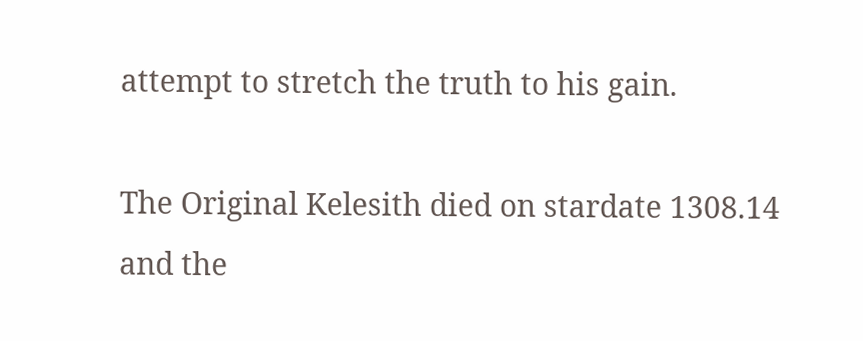attempt to stretch the truth to his gain.

The Original Kelesith died on stardate 1308.14 and the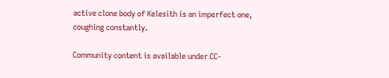active clone body of Kelesith is an imperfect one, coughing constantly.

Community content is available under CC-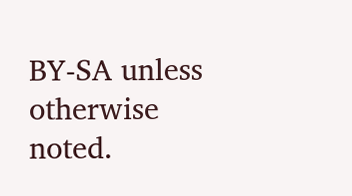BY-SA unless otherwise noted.